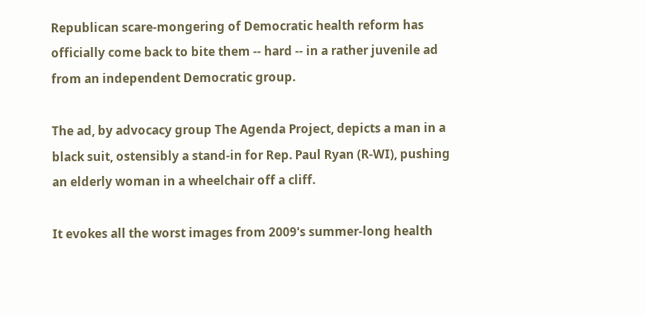Republican scare-mongering of Democratic health reform has officially come back to bite them -- hard -- in a rather juvenile ad from an independent Democratic group.

The ad, by advocacy group The Agenda Project, depicts a man in a black suit, ostensibly a stand-in for Rep. Paul Ryan (R-WI), pushing an elderly woman in a wheelchair off a cliff.

It evokes all the worst images from 2009's summer-long health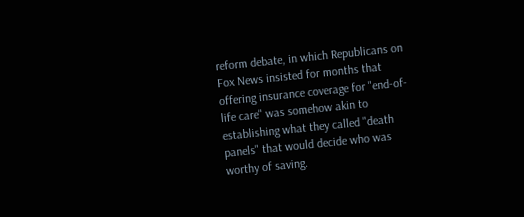reform debate, in which Republicans on Fox News insisted for months that offering insurance coverage for "end-of-life care" was somehow akin to establishing what they called "death panels" that would decide who was worthy of saving.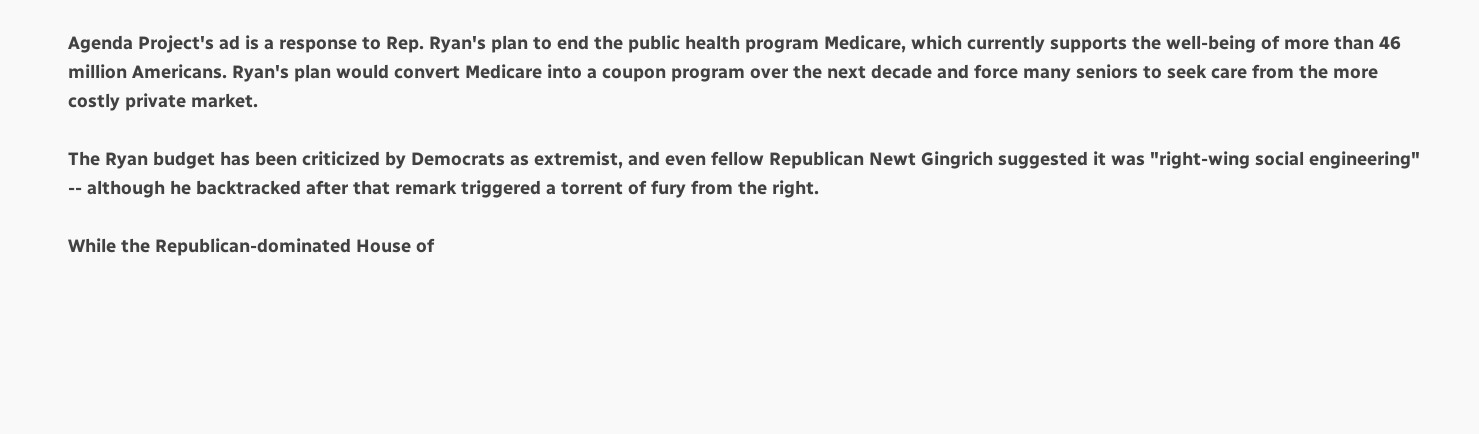Agenda Project's ad is a response to Rep. Ryan's plan to end the public health program Medicare, which currently supports the well-being of more than 46 million Americans. Ryan's plan would convert Medicare into a coupon program over the next decade and force many seniors to seek care from the more costly private market.

The Ryan budget has been criticized by Democrats as extremist, and even fellow Republican Newt Gingrich suggested it was "right-wing social engineering" -- although he backtracked after that remark triggered a torrent of fury from the right.

While the Republican-dominated House of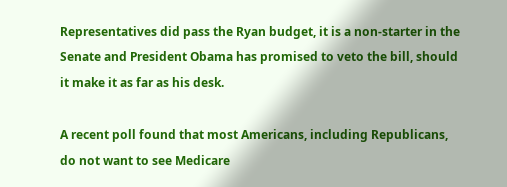Representatives did pass the Ryan budget, it is a non-starter in the Senate and President Obama has promised to veto the bill, should it make it as far as his desk.

A recent poll found that most Americans, including Republicans, do not want to see Medicare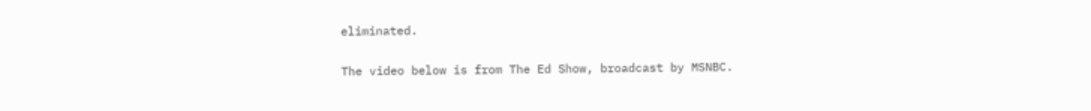eliminated.

The video below is from The Ed Show, broadcast by MSNBC.